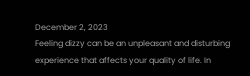December 2, 2023
Feeling dizzy can be an unpleasant and disturbing experience that affects your quality of life. In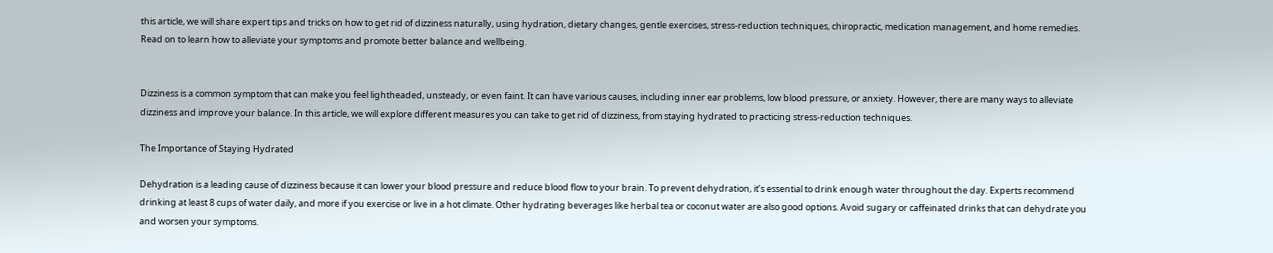this article, we will share expert tips and tricks on how to get rid of dizziness naturally, using hydration, dietary changes, gentle exercises, stress-reduction techniques, chiropractic, medication management, and home remedies. Read on to learn how to alleviate your symptoms and promote better balance and wellbeing.


Dizziness is a common symptom that can make you feel lightheaded, unsteady, or even faint. It can have various causes, including inner ear problems, low blood pressure, or anxiety. However, there are many ways to alleviate dizziness and improve your balance. In this article, we will explore different measures you can take to get rid of dizziness, from staying hydrated to practicing stress-reduction techniques.

The Importance of Staying Hydrated

Dehydration is a leading cause of dizziness because it can lower your blood pressure and reduce blood flow to your brain. To prevent dehydration, it’s essential to drink enough water throughout the day. Experts recommend drinking at least 8 cups of water daily, and more if you exercise or live in a hot climate. Other hydrating beverages like herbal tea or coconut water are also good options. Avoid sugary or caffeinated drinks that can dehydrate you and worsen your symptoms.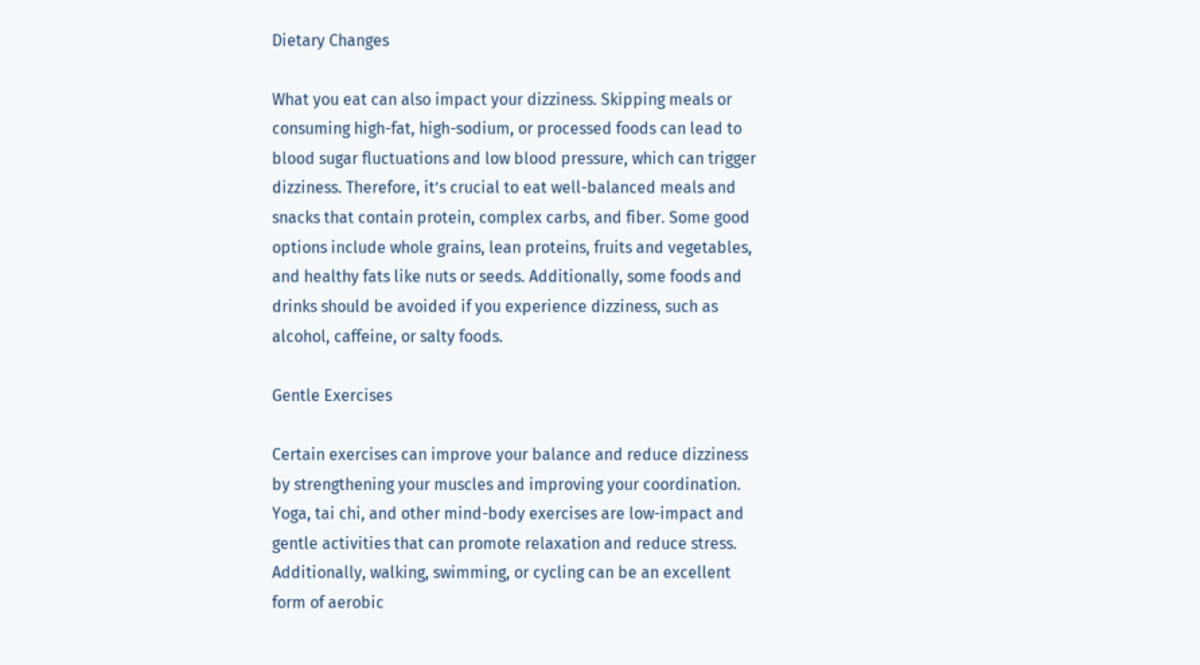Dietary Changes

What you eat can also impact your dizziness. Skipping meals or consuming high-fat, high-sodium, or processed foods can lead to blood sugar fluctuations and low blood pressure, which can trigger dizziness. Therefore, it’s crucial to eat well-balanced meals and snacks that contain protein, complex carbs, and fiber. Some good options include whole grains, lean proteins, fruits and vegetables, and healthy fats like nuts or seeds. Additionally, some foods and drinks should be avoided if you experience dizziness, such as alcohol, caffeine, or salty foods.

Gentle Exercises

Certain exercises can improve your balance and reduce dizziness by strengthening your muscles and improving your coordination. Yoga, tai chi, and other mind-body exercises are low-impact and gentle activities that can promote relaxation and reduce stress. Additionally, walking, swimming, or cycling can be an excellent form of aerobic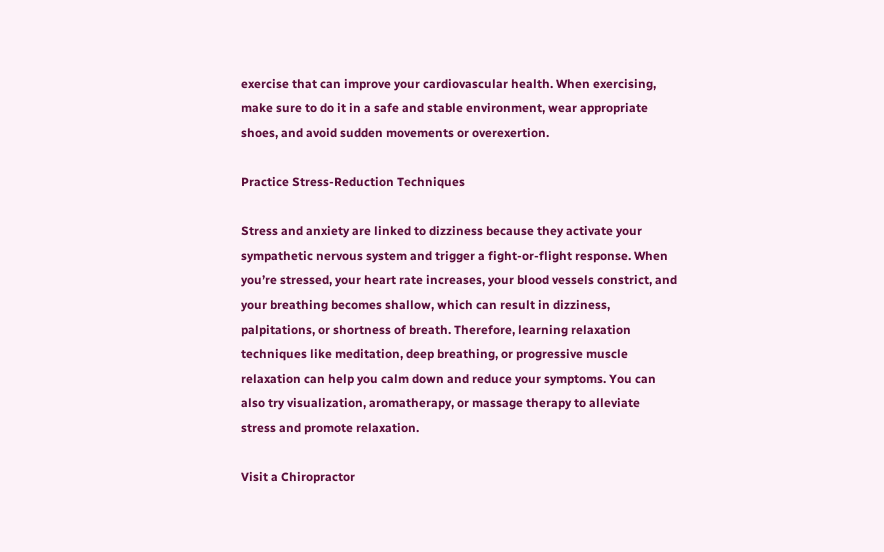exercise that can improve your cardiovascular health. When exercising, make sure to do it in a safe and stable environment, wear appropriate shoes, and avoid sudden movements or overexertion.

Practice Stress-Reduction Techniques

Stress and anxiety are linked to dizziness because they activate your sympathetic nervous system and trigger a fight-or-flight response. When you’re stressed, your heart rate increases, your blood vessels constrict, and your breathing becomes shallow, which can result in dizziness, palpitations, or shortness of breath. Therefore, learning relaxation techniques like meditation, deep breathing, or progressive muscle relaxation can help you calm down and reduce your symptoms. You can also try visualization, aromatherapy, or massage therapy to alleviate stress and promote relaxation.

Visit a Chiropractor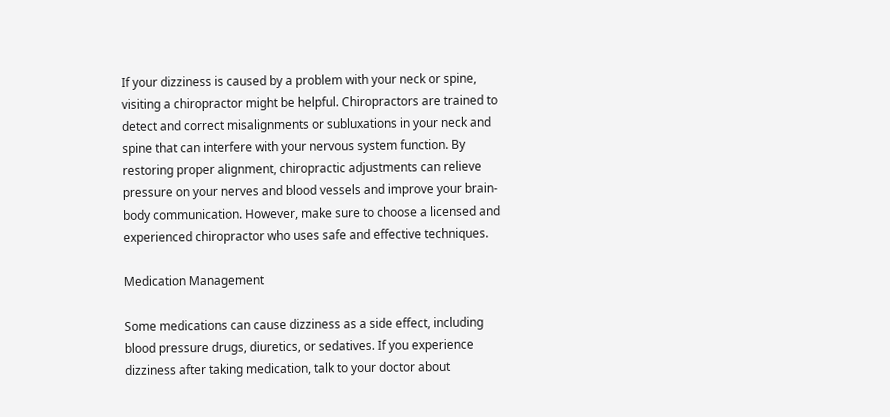If your dizziness is caused by a problem with your neck or spine, visiting a chiropractor might be helpful. Chiropractors are trained to detect and correct misalignments or subluxations in your neck and spine that can interfere with your nervous system function. By restoring proper alignment, chiropractic adjustments can relieve pressure on your nerves and blood vessels and improve your brain-body communication. However, make sure to choose a licensed and experienced chiropractor who uses safe and effective techniques.

Medication Management

Some medications can cause dizziness as a side effect, including blood pressure drugs, diuretics, or sedatives. If you experience dizziness after taking medication, talk to your doctor about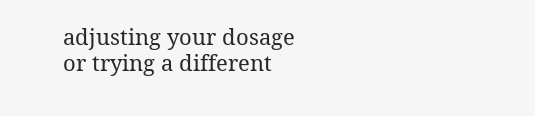adjusting your dosage or trying a different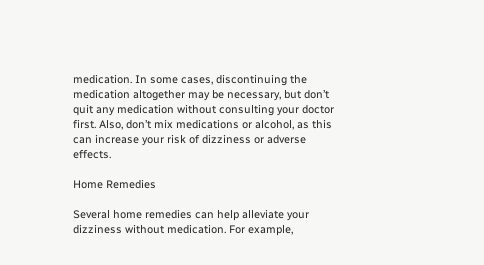medication. In some cases, discontinuing the medication altogether may be necessary, but don’t quit any medication without consulting your doctor first. Also, don’t mix medications or alcohol, as this can increase your risk of dizziness or adverse effects.

Home Remedies

Several home remedies can help alleviate your dizziness without medication. For example,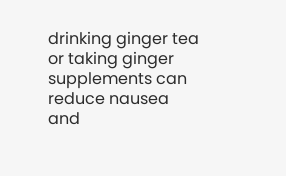drinking ginger tea or taking ginger supplements can reduce nausea and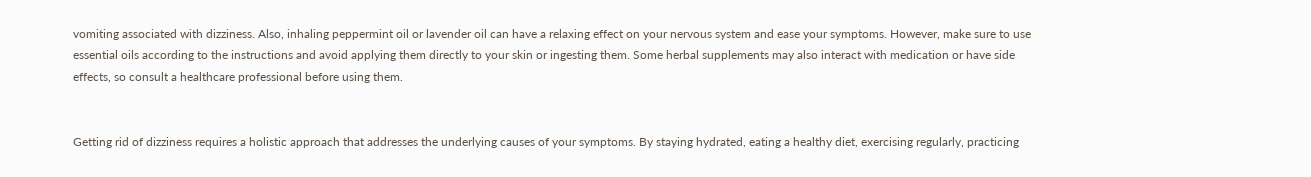vomiting associated with dizziness. Also, inhaling peppermint oil or lavender oil can have a relaxing effect on your nervous system and ease your symptoms. However, make sure to use essential oils according to the instructions and avoid applying them directly to your skin or ingesting them. Some herbal supplements may also interact with medication or have side effects, so consult a healthcare professional before using them.


Getting rid of dizziness requires a holistic approach that addresses the underlying causes of your symptoms. By staying hydrated, eating a healthy diet, exercising regularly, practicing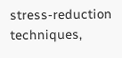stress-reduction techniques,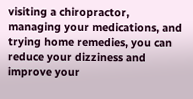visiting a chiropractor, managing your medications, and trying home remedies, you can reduce your dizziness and improve your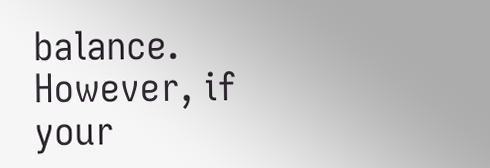balance. However, if your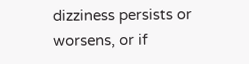dizziness persists or worsens, or if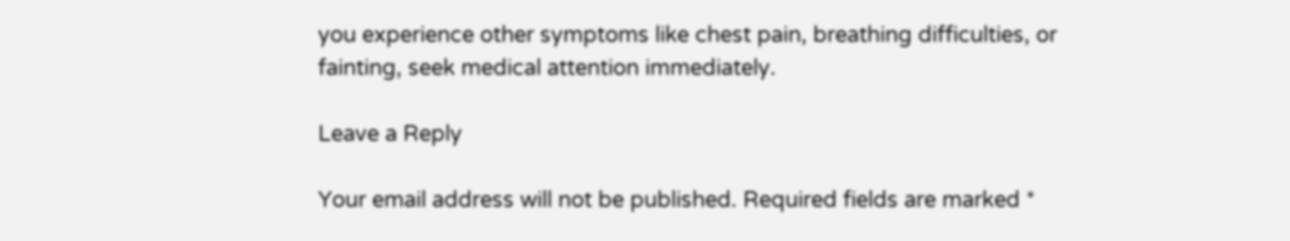you experience other symptoms like chest pain, breathing difficulties, or fainting, seek medical attention immediately.

Leave a Reply

Your email address will not be published. Required fields are marked *